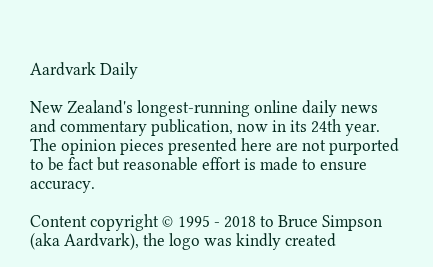Aardvark Daily

New Zealand's longest-running online daily news and commentary publication, now in its 24th year. The opinion pieces presented here are not purported to be fact but reasonable effort is made to ensure accuracy.

Content copyright © 1995 - 2018 to Bruce Simpson (aka Aardvark), the logo was kindly created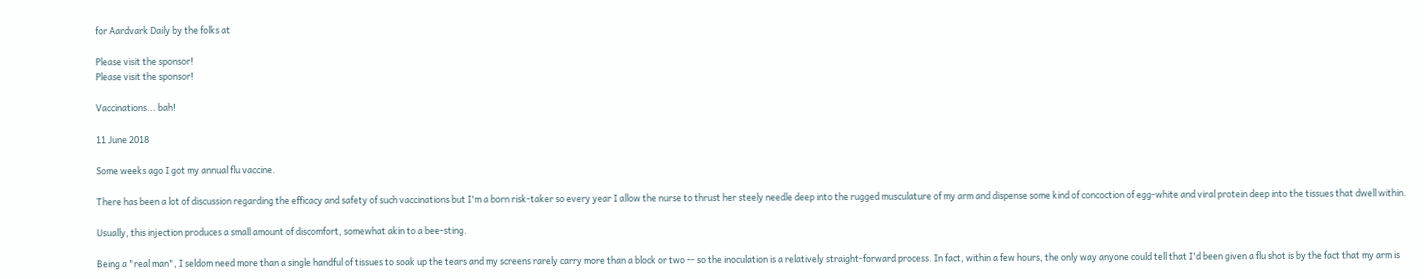for Aardvark Daily by the folks at

Please visit the sponsor!
Please visit the sponsor!

Vaccinations... bah!

11 June 2018

Some weeks ago I got my annual flu vaccine.

There has been a lot of discussion regarding the efficacy and safety of such vaccinations but I'm a born risk-taker so every year I allow the nurse to thrust her steely needle deep into the rugged musculature of my arm and dispense some kind of concoction of egg-white and viral protein deep into the tissues that dwell within.

Usually, this injection produces a small amount of discomfort, somewhat akin to a bee-sting.

Being a "real man", I seldom need more than a single handful of tissues to soak up the tears and my screens rarely carry more than a block or two -- so the inoculation is a relatively straight-forward process. In fact, within a few hours, the only way anyone could tell that I'd been given a flu shot is by the fact that my arm is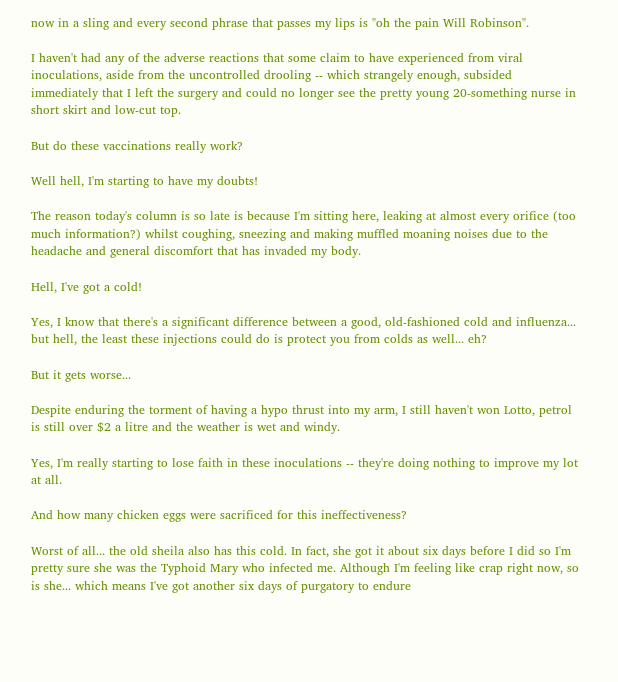now in a sling and every second phrase that passes my lips is "oh the pain Will Robinson".

I haven't had any of the adverse reactions that some claim to have experienced from viral inoculations, aside from the uncontrolled drooling -- which strangely enough, subsided immediately that I left the surgery and could no longer see the pretty young 20-something nurse in short skirt and low-cut top.

But do these vaccinations really work?

Well hell, I'm starting to have my doubts!

The reason today's column is so late is because I'm sitting here, leaking at almost every orifice (too much information?) whilst coughing, sneezing and making muffled moaning noises due to the headache and general discomfort that has invaded my body.

Hell, I've got a cold!

Yes, I know that there's a significant difference between a good, old-fashioned cold and influenza... but hell, the least these injections could do is protect you from colds as well... eh?

But it gets worse...

Despite enduring the torment of having a hypo thrust into my arm, I still haven't won Lotto, petrol is still over $2 a litre and the weather is wet and windy.

Yes, I'm really starting to lose faith in these inoculations -- they're doing nothing to improve my lot at all.

And how many chicken eggs were sacrificed for this ineffectiveness?

Worst of all... the old sheila also has this cold. In fact, she got it about six days before I did so I'm pretty sure she was the Typhoid Mary who infected me. Although I'm feeling like crap right now, so is she... which means I've got another six days of purgatory to endure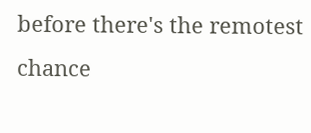before there's the remotest chance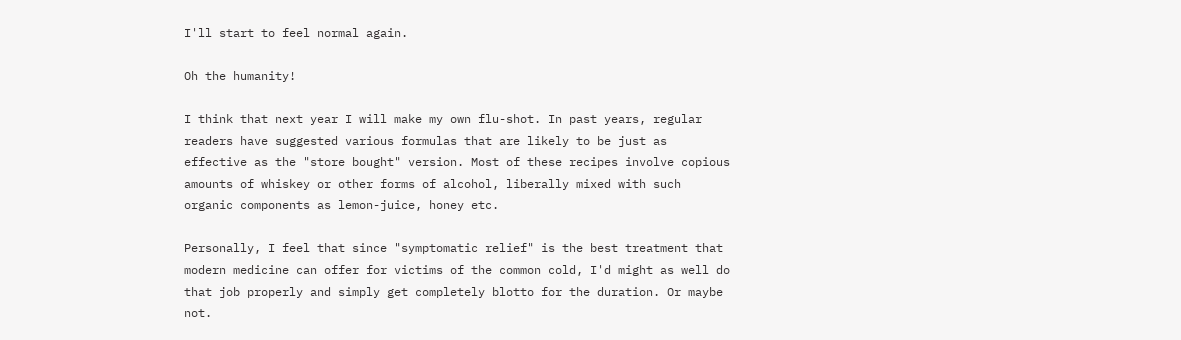I'll start to feel normal again.

Oh the humanity!

I think that next year I will make my own flu-shot. In past years, regular readers have suggested various formulas that are likely to be just as effective as the "store bought" version. Most of these recipes involve copious amounts of whiskey or other forms of alcohol, liberally mixed with such organic components as lemon-juice, honey etc.

Personally, I feel that since "symptomatic relief" is the best treatment that modern medicine can offer for victims of the common cold, I'd might as well do that job properly and simply get completely blotto for the duration. Or maybe not.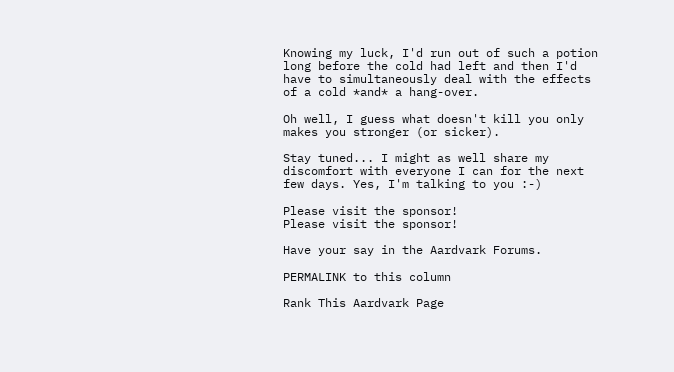Knowing my luck, I'd run out of such a potion long before the cold had left and then I'd have to simultaneously deal with the effects of a cold *and* a hang-over.

Oh well, I guess what doesn't kill you only makes you stronger (or sicker).

Stay tuned... I might as well share my discomfort with everyone I can for the next few days. Yes, I'm talking to you :-)

Please visit the sponsor!
Please visit the sponsor!

Have your say in the Aardvark Forums.

PERMALINK to this column

Rank This Aardvark Page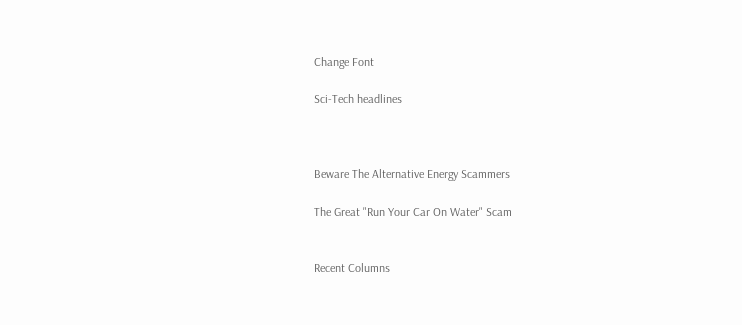Change Font

Sci-Tech headlines



Beware The Alternative Energy Scammers

The Great "Run Your Car On Water" Scam


Recent Columns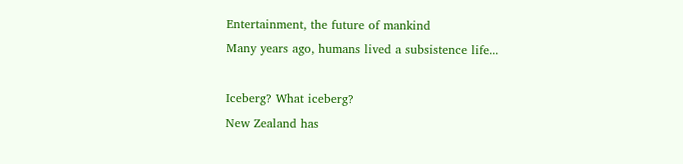Entertainment, the future of mankind
Many years ago, humans lived a subsistence life...

Iceberg? What iceberg?
New Zealand has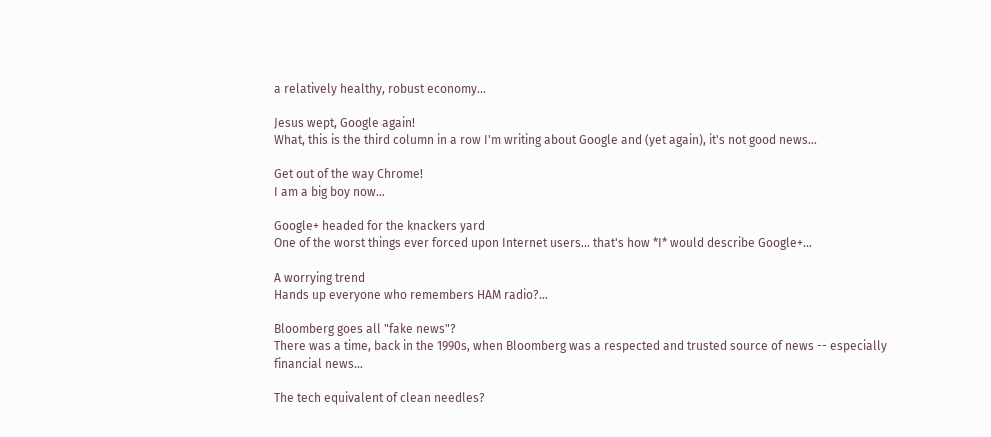a relatively healthy, robust economy...

Jesus wept, Google again!
What, this is the third column in a row I'm writing about Google and (yet again), it's not good news...

Get out of the way Chrome!
I am a big boy now...

Google+ headed for the knackers yard
One of the worst things ever forced upon Internet users... that's how *I* would describe Google+...

A worrying trend
Hands up everyone who remembers HAM radio?...

Bloomberg goes all "fake news"?
There was a time, back in the 1990s, when Bloomberg was a respected and trusted source of news -- especially financial news...

The tech equivalent of clean needles?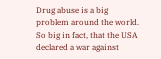Drug abuse is a big problem around the world. So big in fact, that the USA declared a war against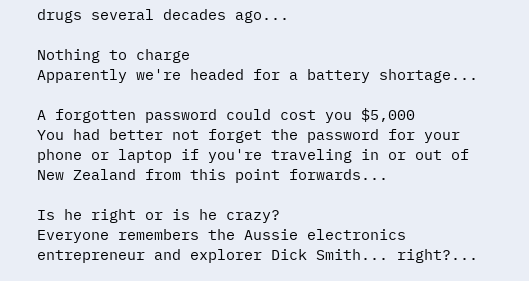drugs several decades ago...

Nothing to charge
Apparently we're headed for a battery shortage...

A forgotten password could cost you $5,000
You had better not forget the password for your phone or laptop if you're traveling in or out of New Zealand from this point forwards...

Is he right or is he crazy?
Everyone remembers the Aussie electronics entrepreneur and explorer Dick Smith... right?...